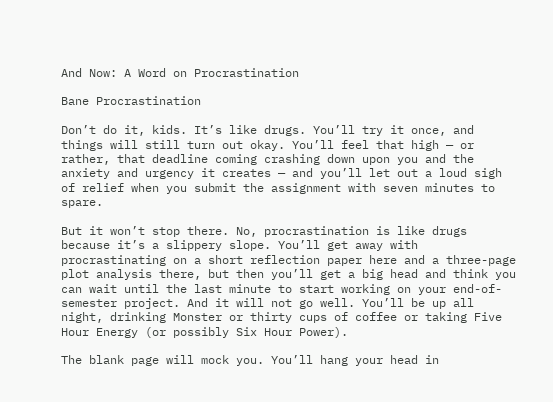And Now: A Word on Procrastination

Bane Procrastination

Don’t do it, kids. It’s like drugs. You’ll try it once, and things will still turn out okay. You’ll feel that high — or rather, that deadline coming crashing down upon you and the anxiety and urgency it creates — and you’ll let out a loud sigh of relief when you submit the assignment with seven minutes to spare.

But it won’t stop there. No, procrastination is like drugs because it’s a slippery slope. You’ll get away with procrastinating on a short reflection paper here and a three-page plot analysis there, but then you’ll get a big head and think you can wait until the last minute to start working on your end-of-semester project. And it will not go well. You’ll be up all night, drinking Monster or thirty cups of coffee or taking Five Hour Energy (or possibly Six Hour Power).

The blank page will mock you. You’ll hang your head in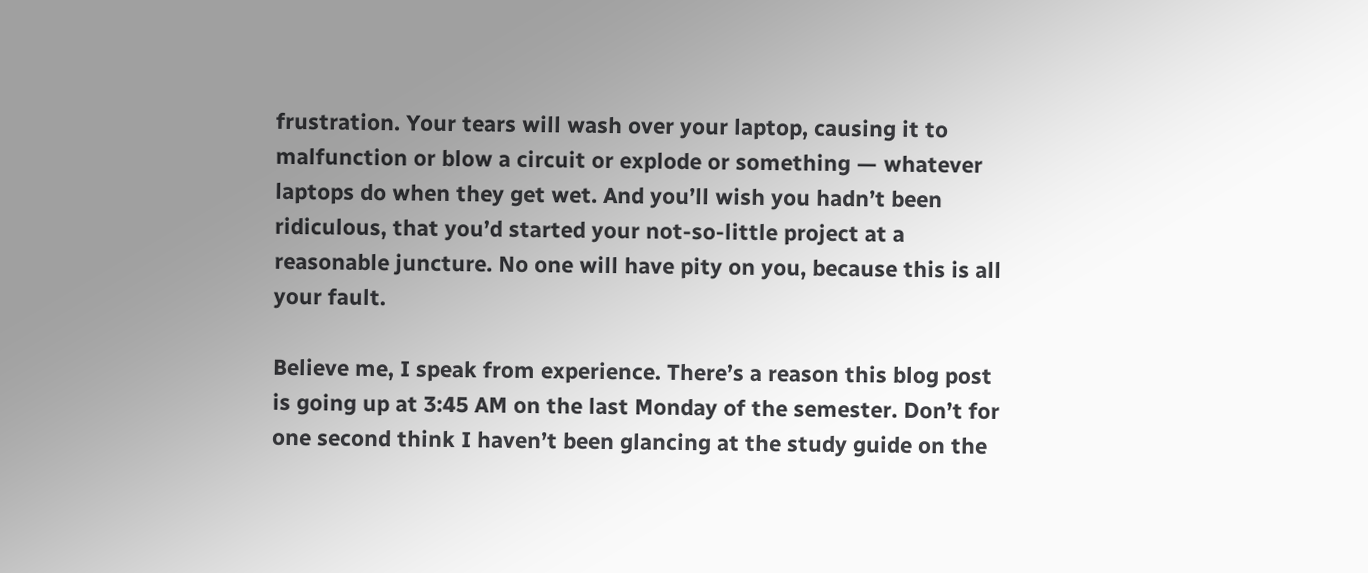frustration. Your tears will wash over your laptop, causing it to malfunction or blow a circuit or explode or something — whatever laptops do when they get wet. And you’ll wish you hadn’t been ridiculous, that you’d started your not-so-little project at a reasonable juncture. No one will have pity on you, because this is all your fault.

Believe me, I speak from experience. There’s a reason this blog post is going up at 3:45 AM on the last Monday of the semester. Don’t for one second think I haven’t been glancing at the study guide on the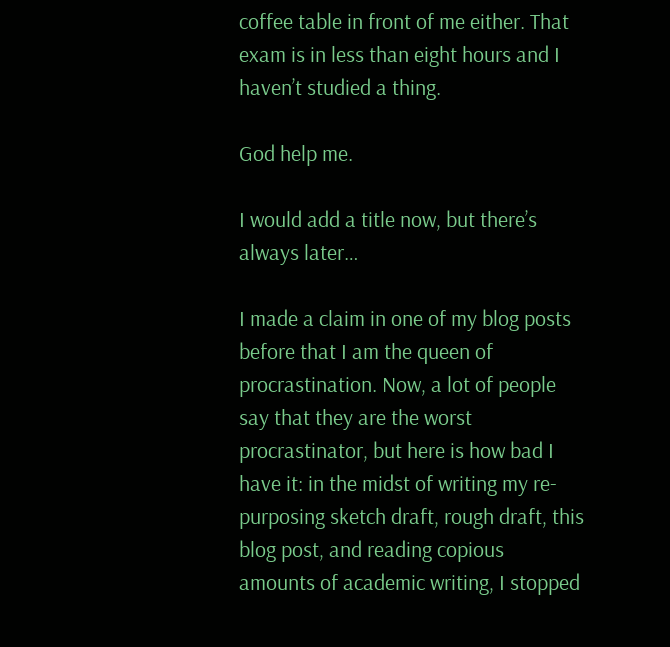coffee table in front of me either. That exam is in less than eight hours and I haven’t studied a thing.

God help me.

I would add a title now, but there’s always later…

I made a claim in one of my blog posts before that I am the queen of procrastination. Now, a lot of people say that they are the worst procrastinator, but here is how bad I have it: in the midst of writing my re-purposing sketch draft, rough draft, this blog post, and reading copious amounts of academic writing, I stopped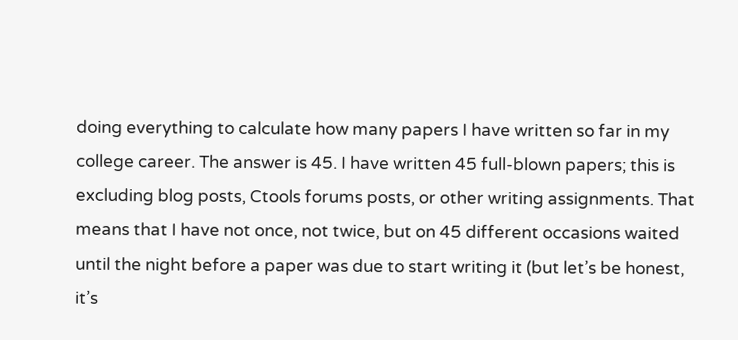doing everything to calculate how many papers I have written so far in my college career. The answer is 45. I have written 45 full-blown papers; this is excluding blog posts, Ctools forums posts, or other writing assignments. That means that I have not once, not twice, but on 45 different occasions waited until the night before a paper was due to start writing it (but let’s be honest, it’s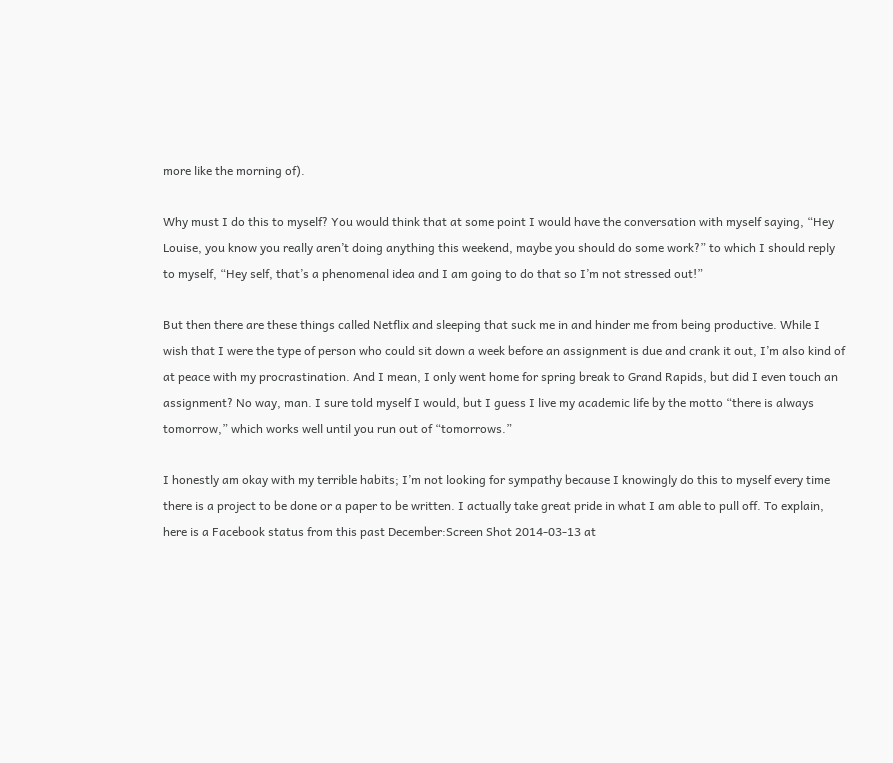more like the morning of).

Why must I do this to myself? You would think that at some point I would have the conversation with myself saying, “Hey Louise, you know you really aren’t doing anything this weekend, maybe you should do some work?” to which I should reply to myself, “Hey self, that’s a phenomenal idea and I am going to do that so I’m not stressed out!”

But then there are these things called Netflix and sleeping that suck me in and hinder me from being productive. While I wish that I were the type of person who could sit down a week before an assignment is due and crank it out, I’m also kind of at peace with my procrastination. And I mean, I only went home for spring break to Grand Rapids, but did I even touch an assignment? No way, man. I sure told myself I would, but I guess I live my academic life by the motto “there is always tomorrow,” which works well until you run out of “tomorrows.”

I honestly am okay with my terrible habits; I’m not looking for sympathy because I knowingly do this to myself every time there is a project to be done or a paper to be written. I actually take great pride in what I am able to pull off. To explain, here is a Facebook status from this past December:Screen Shot 2014-03-13 at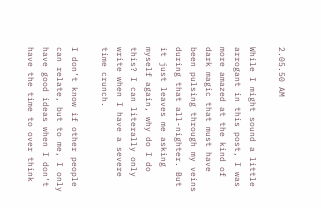2.05.50 AM

While I might sound a little arrogant in this post, I was more amazed at the kind of dark magic that must have been pulsing through my veins during that all-nighter. But it just leaves me asking myself again, why do I do this? I can literally only write when I have a severe time crunch.

I don’t know if other people can relate, but to me, I only have good ideas when I don’t have the time to over think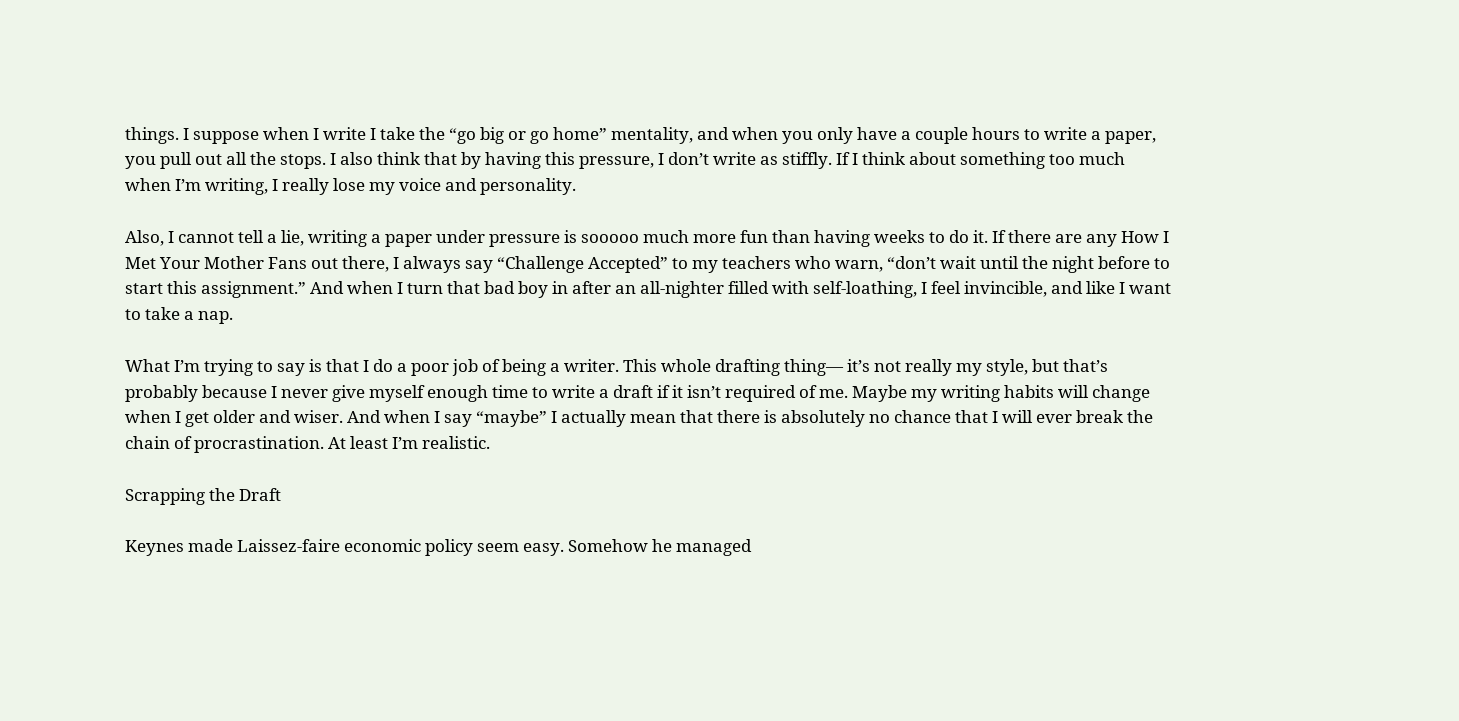things. I suppose when I write I take the “go big or go home” mentality, and when you only have a couple hours to write a paper, you pull out all the stops. I also think that by having this pressure, I don’t write as stiffly. If I think about something too much when I’m writing, I really lose my voice and personality.

Also, I cannot tell a lie, writing a paper under pressure is sooooo much more fun than having weeks to do it. If there are any How I Met Your Mother Fans out there, I always say “Challenge Accepted” to my teachers who warn, “don’t wait until the night before to start this assignment.” And when I turn that bad boy in after an all-nighter filled with self-loathing, I feel invincible, and like I want to take a nap.

What I’m trying to say is that I do a poor job of being a writer. This whole drafting thing— it’s not really my style, but that’s probably because I never give myself enough time to write a draft if it isn’t required of me. Maybe my writing habits will change when I get older and wiser. And when I say “maybe” I actually mean that there is absolutely no chance that I will ever break the chain of procrastination. At least I’m realistic.

Scrapping the Draft

Keynes made Laissez-faire economic policy seem easy. Somehow he managed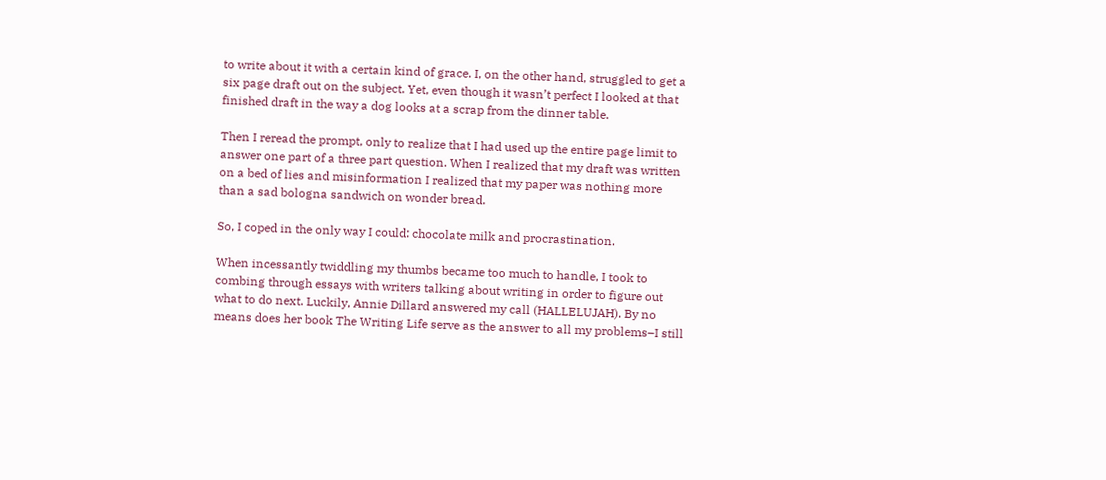to write about it with a certain kind of grace. I, on the other hand, struggled to get a six page draft out on the subject. Yet, even though it wasn’t perfect I looked at that finished draft in the way a dog looks at a scrap from the dinner table.

Then I reread the prompt, only to realize that I had used up the entire page limit to answer one part of a three part question. When I realized that my draft was written on a bed of lies and misinformation I realized that my paper was nothing more than a sad bologna sandwich on wonder bread.

So, I coped in the only way I could: chocolate milk and procrastination.

When incessantly twiddling my thumbs became too much to handle, I took to combing through essays with writers talking about writing in order to figure out what to do next. Luckily, Annie Dillard answered my call (HALLELUJAH). By no means does her book The Writing Life serve as the answer to all my problems–I still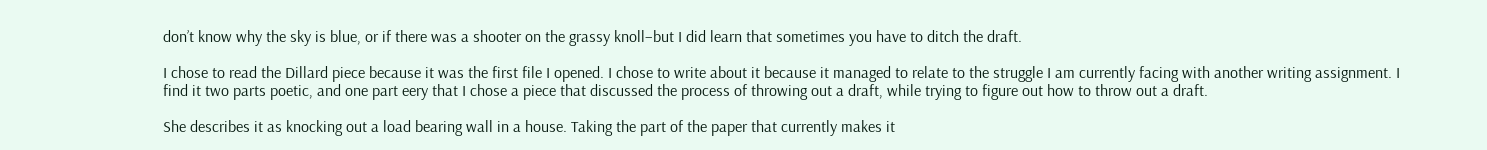don’t know why the sky is blue, or if there was a shooter on the grassy knoll–but I did learn that sometimes you have to ditch the draft.

I chose to read the Dillard piece because it was the first file I opened. I chose to write about it because it managed to relate to the struggle I am currently facing with another writing assignment. I find it two parts poetic, and one part eery that I chose a piece that discussed the process of throwing out a draft, while trying to figure out how to throw out a draft.

She describes it as knocking out a load bearing wall in a house. Taking the part of the paper that currently makes it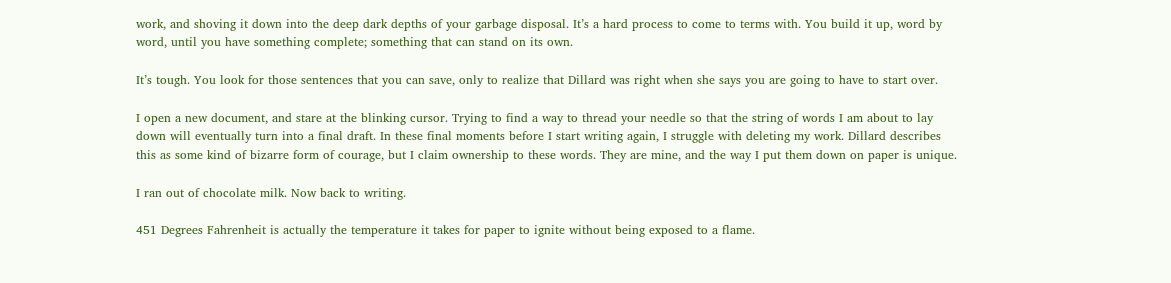work, and shoving it down into the deep dark depths of your garbage disposal. It’s a hard process to come to terms with. You build it up, word by word, until you have something complete; something that can stand on its own.

It’s tough. You look for those sentences that you can save, only to realize that Dillard was right when she says you are going to have to start over.

I open a new document, and stare at the blinking cursor. Trying to find a way to thread your needle so that the string of words I am about to lay down will eventually turn into a final draft. In these final moments before I start writing again, I struggle with deleting my work. Dillard describes this as some kind of bizarre form of courage, but I claim ownership to these words. They are mine, and the way I put them down on paper is unique.

I ran out of chocolate milk. Now back to writing.

451 Degrees Fahrenheit is actually the temperature it takes for paper to ignite without being exposed to a flame.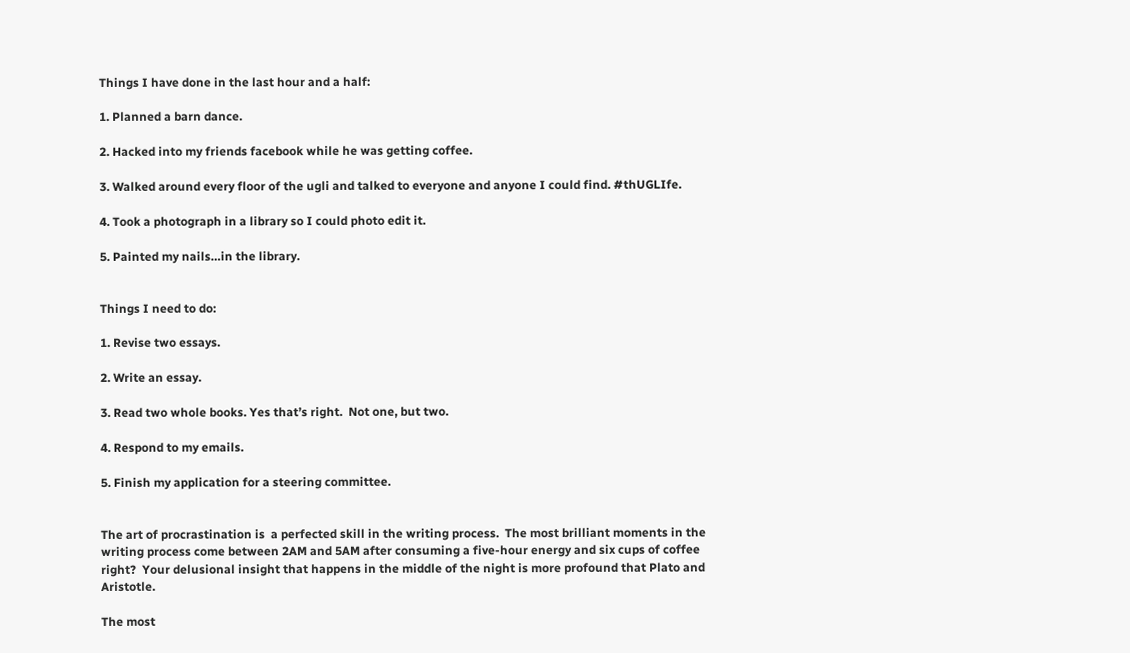Things I have done in the last hour and a half:

1. Planned a barn dance.

2. Hacked into my friends facebook while he was getting coffee.

3. Walked around every floor of the ugli and talked to everyone and anyone I could find. #thUGLIfe.

4. Took a photograph in a library so I could photo edit it.

5. Painted my nails…in the library.


Things I need to do:

1. Revise two essays.

2. Write an essay.

3. Read two whole books. Yes that’s right.  Not one, but two.

4. Respond to my emails.

5. Finish my application for a steering committee.


The art of procrastination is  a perfected skill in the writing process.  The most brilliant moments in the writing process come between 2AM and 5AM after consuming a five-hour energy and six cups of coffee right?  Your delusional insight that happens in the middle of the night is more profound that Plato and Aristotle.

The most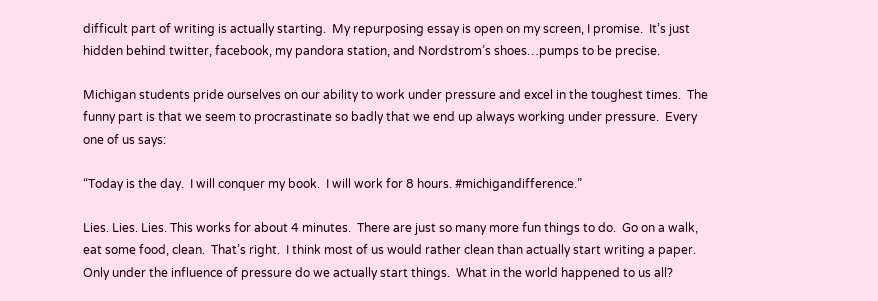difficult part of writing is actually starting.  My repurposing essay is open on my screen, I promise.  It’s just hidden behind twitter, facebook, my pandora station, and Nordstrom’s shoes…pumps to be precise.

Michigan students pride ourselves on our ability to work under pressure and excel in the toughest times.  The funny part is that we seem to procrastinate so badly that we end up always working under pressure.  Every one of us says:

“Today is the day.  I will conquer my book.  I will work for 8 hours. #michigandifference.”

Lies. Lies. Lies. This works for about 4 minutes.  There are just so many more fun things to do.  Go on a walk, eat some food, clean.  That’s right.  I think most of us would rather clean than actually start writing a paper.  Only under the influence of pressure do we actually start things.  What in the world happened to us all?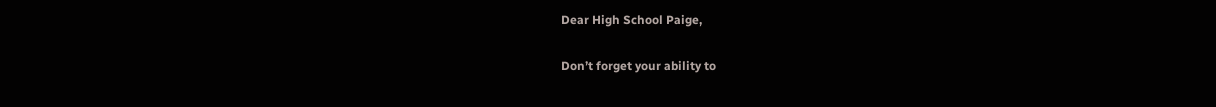Dear High School Paige,

Don’t forget your ability to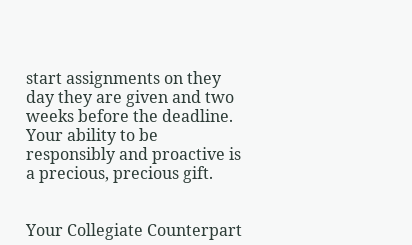start assignments on they day they are given and two weeks before the deadline.  Your ability to be responsibly and proactive is a precious, precious gift.


Your Collegiate Counterpart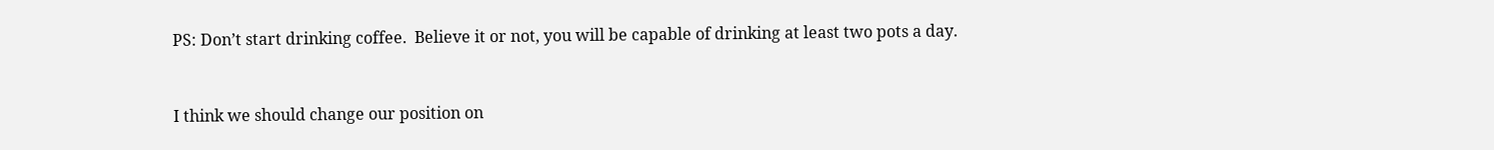PS: Don’t start drinking coffee.  Believe it or not, you will be capable of drinking at least two pots a day.


I think we should change our position on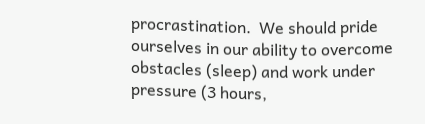procrastination.  We should pride ourselves in our ability to overcome obstacles (sleep) and work under pressure (3 hours,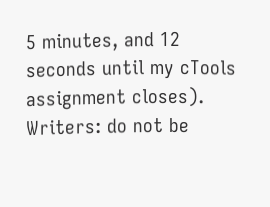5 minutes, and 12 seconds until my cTools assignment closes).  Writers: do not be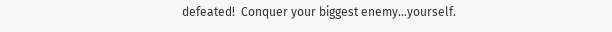defeated!  Conquer your biggest enemy…yourself.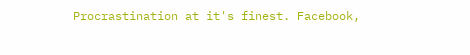Procrastination at it's finest. Facebook,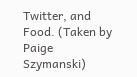Twitter, and Food. (Taken by Paige Szymanski)